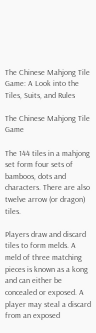The Chinese Mahjong Tile Game: A Look into the Tiles, Suits, and Rules

The Chinese Mahjong Tile Game

The 144 tiles in a mahjong set form four sets of bamboos, dots and characters. There are also twelve arrow (or dragon) tiles.

Players draw and discard tiles to form melds. A meld of three matching pieces is known as a kong and can either be concealed or exposed. A player may steal a discard from an exposed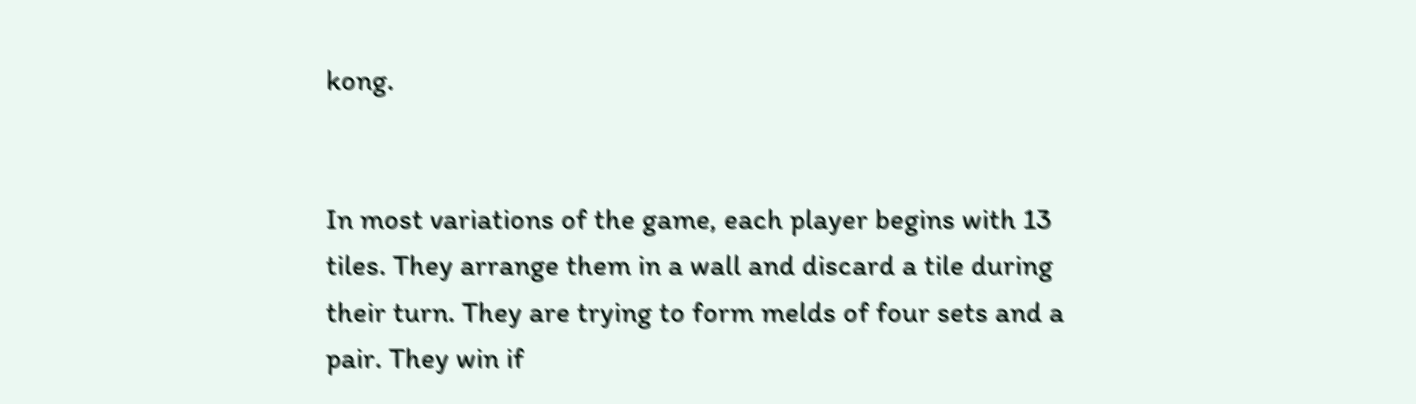kong.


In most variations of the game, each player begins with 13 tiles. They arrange them in a wall and discard a tile during their turn. They are trying to form melds of four sets and a pair. They win if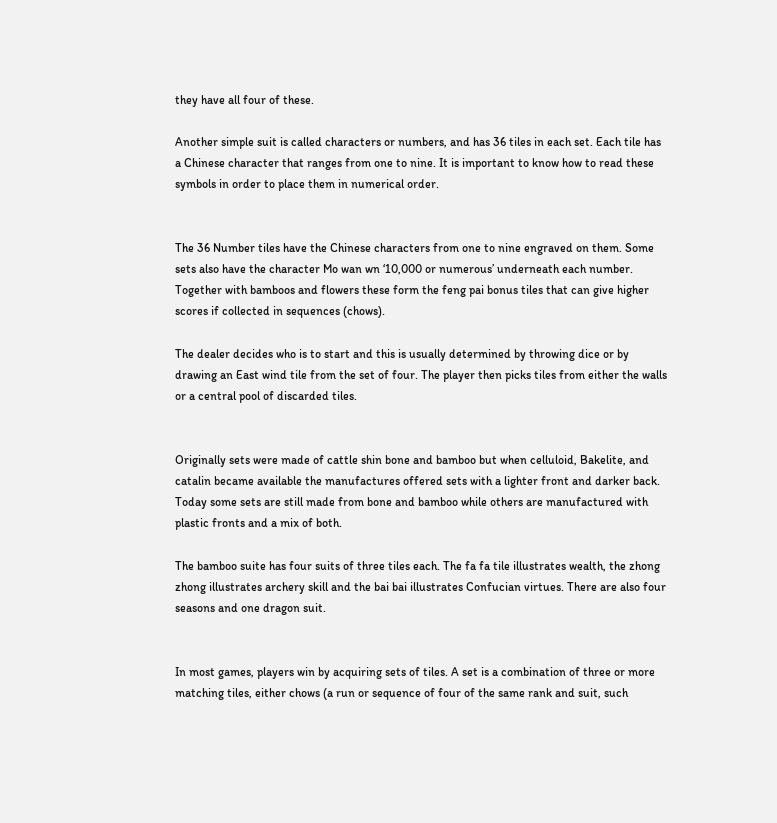they have all four of these.

Another simple suit is called characters or numbers, and has 36 tiles in each set. Each tile has a Chinese character that ranges from one to nine. It is important to know how to read these symbols in order to place them in numerical order.


The 36 Number tiles have the Chinese characters from one to nine engraved on them. Some sets also have the character Mo wan wn ‘10,000 or numerous’ underneath each number. Together with bamboos and flowers these form the feng pai bonus tiles that can give higher scores if collected in sequences (chows).

The dealer decides who is to start and this is usually determined by throwing dice or by drawing an East wind tile from the set of four. The player then picks tiles from either the walls or a central pool of discarded tiles.


Originally sets were made of cattle shin bone and bamboo but when celluloid, Bakelite, and catalin became available the manufactures offered sets with a lighter front and darker back. Today some sets are still made from bone and bamboo while others are manufactured with plastic fronts and a mix of both.

The bamboo suite has four suits of three tiles each. The fa fa tile illustrates wealth, the zhong zhong illustrates archery skill and the bai bai illustrates Confucian virtues. There are also four seasons and one dragon suit.


In most games, players win by acquiring sets of tiles. A set is a combination of three or more matching tiles, either chows (a run or sequence of four of the same rank and suit, such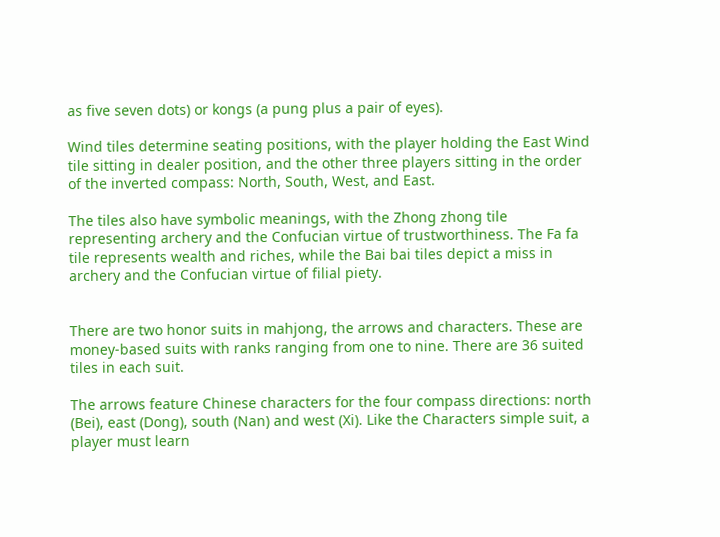as five seven dots) or kongs (a pung plus a pair of eyes).

Wind tiles determine seating positions, with the player holding the East Wind tile sitting in dealer position, and the other three players sitting in the order of the inverted compass: North, South, West, and East.

The tiles also have symbolic meanings, with the Zhong zhong tile representing archery and the Confucian virtue of trustworthiness. The Fa fa tile represents wealth and riches, while the Bai bai tiles depict a miss in archery and the Confucian virtue of filial piety.


There are two honor suits in mahjong, the arrows and characters. These are money-based suits with ranks ranging from one to nine. There are 36 suited tiles in each suit.

The arrows feature Chinese characters for the four compass directions: north (Bei), east (Dong), south (Nan) and west (Xi). Like the Characters simple suit, a player must learn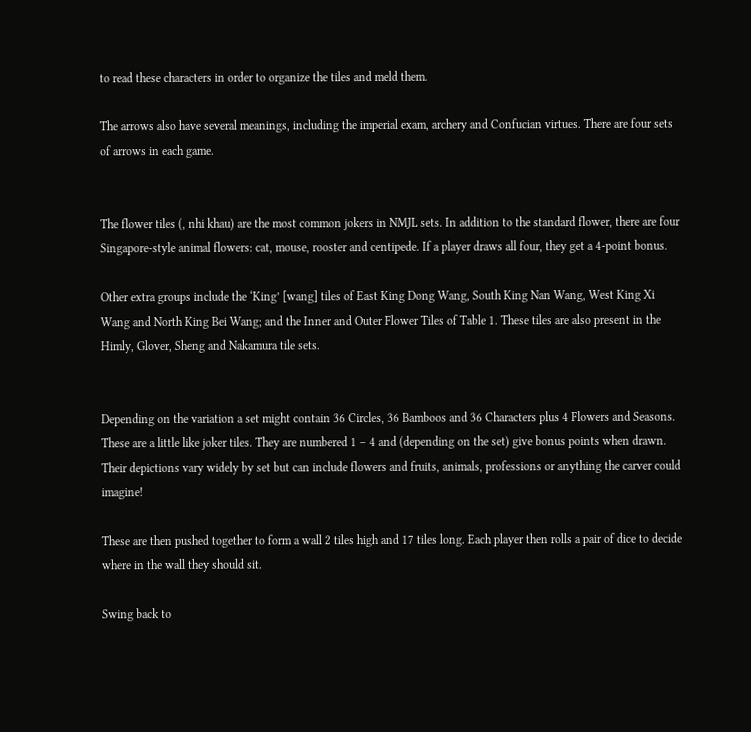to read these characters in order to organize the tiles and meld them.

The arrows also have several meanings, including the imperial exam, archery and Confucian virtues. There are four sets of arrows in each game.


The flower tiles (, nhi khau) are the most common jokers in NMJL sets. In addition to the standard flower, there are four Singapore-style animal flowers: cat, mouse, rooster and centipede. If a player draws all four, they get a 4-point bonus.

Other extra groups include the ‘King’ [wang] tiles of East King Dong Wang, South King Nan Wang, West King Xi Wang and North King Bei Wang; and the Inner and Outer Flower Tiles of Table 1. These tiles are also present in the Himly, Glover, Sheng and Nakamura tile sets.


Depending on the variation a set might contain 36 Circles, 36 Bamboos and 36 Characters plus 4 Flowers and Seasons. These are a little like joker tiles. They are numbered 1 – 4 and (depending on the set) give bonus points when drawn. Their depictions vary widely by set but can include flowers and fruits, animals, professions or anything the carver could imagine!

These are then pushed together to form a wall 2 tiles high and 17 tiles long. Each player then rolls a pair of dice to decide where in the wall they should sit.

Swing back to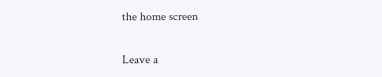the home screen

Leave a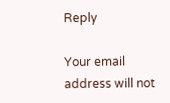Reply

Your email address will not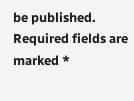be published. Required fields are marked *